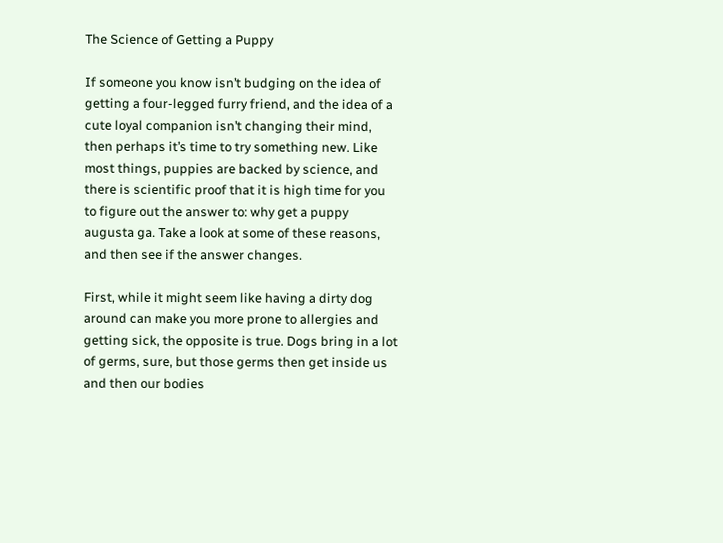The Science of Getting a Puppy

If someone you know isn’t budging on the idea of getting a four-legged furry friend, and the idea of a cute loyal companion isn’t changing their mind, then perhaps it’s time to try something new. Like most things, puppies are backed by science, and there is scientific proof that it is high time for you to figure out the answer to: why get a puppy augusta ga. Take a look at some of these reasons, and then see if the answer changes.

First, while it might seem like having a dirty dog around can make you more prone to allergies and getting sick, the opposite is true. Dogs bring in a lot of germs, sure, but those germs then get inside us and then our bodies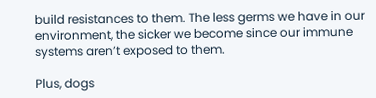build resistances to them. The less germs we have in our environment, the sicker we become since our immune systems aren’t exposed to them.

Plus, dogs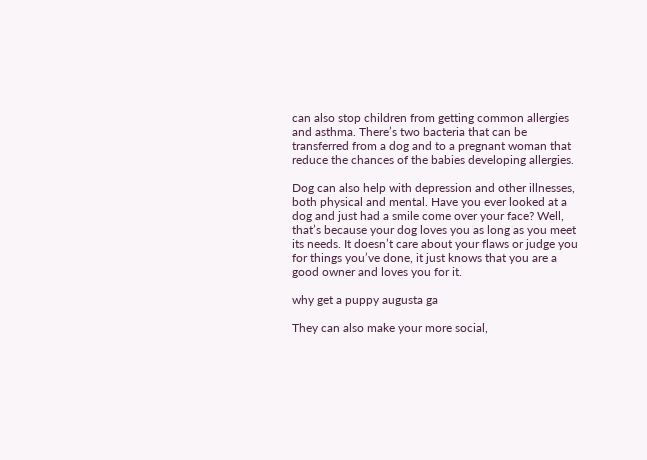can also stop children from getting common allergies and asthma. There’s two bacteria that can be transferred from a dog and to a pregnant woman that reduce the chances of the babies developing allergies.

Dog can also help with depression and other illnesses, both physical and mental. Have you ever looked at a dog and just had a smile come over your face? Well, that’s because your dog loves you as long as you meet its needs. It doesn’t care about your flaws or judge you for things you’ve done, it just knows that you are a good owner and loves you for it.

why get a puppy augusta ga

They can also make your more social,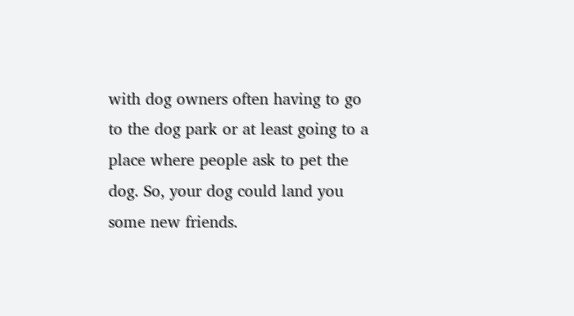with dog owners often having to go to the dog park or at least going to a place where people ask to pet the dog. So, your dog could land you some new friends.